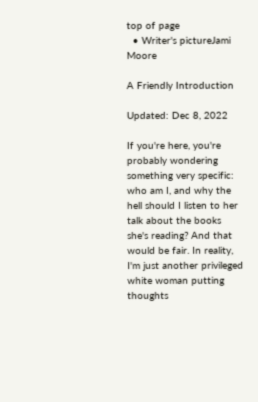top of page
  • Writer's pictureJami Moore

A Friendly Introduction

Updated: Dec 8, 2022

If you're here, you're probably wondering something very specific: who am I, and why the hell should I listen to her talk about the books she's reading? And that would be fair. In reality, I'm just another privileged white woman putting thoughts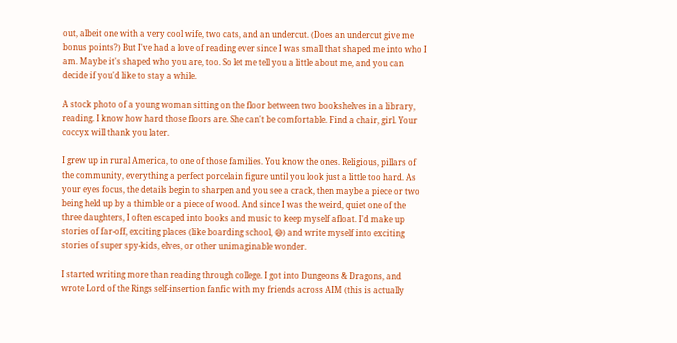out, albeit one with a very cool wife, two cats, and an undercut. (Does an undercut give me bonus points?) But I've had a love of reading ever since I was small that shaped me into who I am. Maybe it's shaped who you are, too. So let me tell you a little about me, and you can decide if you'd like to stay a while.

A stock photo of a young woman sitting on the floor between two bookshelves in a library, reading. I know how hard those floors are. She can't be comfortable. Find a chair, girl. Your coccyx will thank you later.

I grew up in rural America, to one of those families. You know the ones. Religious, pillars of the community, everything a perfect porcelain figure until you look just a little too hard. As your eyes focus, the details begin to sharpen and you see a crack, then maybe a piece or two being held up by a thimble or a piece of wood. And since I was the weird, quiet one of the three daughters, I often escaped into books and music to keep myself afloat. I'd make up stories of far-off, exciting places (like boarding school, 😅) and write myself into exciting stories of super spy-kids, elves, or other unimaginable wonder.

I started writing more than reading through college. I got into Dungeons & Dragons, and wrote Lord of the Rings self-insertion fanfic with my friends across AIM (this is actually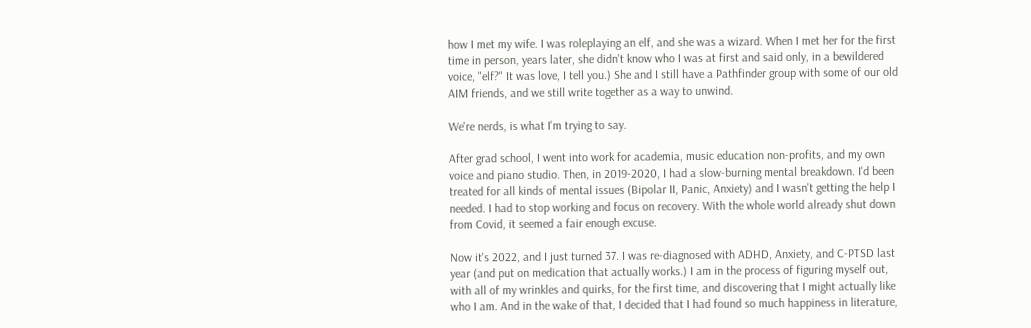how I met my wife. I was roleplaying an elf, and she was a wizard. When I met her for the first time in person, years later, she didn't know who I was at first and said only, in a bewildered voice, "elf?" It was love, I tell you.) She and I still have a Pathfinder group with some of our old AIM friends, and we still write together as a way to unwind.

We're nerds, is what I'm trying to say.

After grad school, I went into work for academia, music education non-profits, and my own voice and piano studio. Then, in 2019-2020, I had a slow-burning mental breakdown. I'd been treated for all kinds of mental issues (Bipolar II, Panic, Anxiety) and I wasn't getting the help I needed. I had to stop working and focus on recovery. With the whole world already shut down from Covid, it seemed a fair enough excuse.

Now it's 2022, and I just turned 37. I was re-diagnosed with ADHD, Anxiety, and C-PTSD last year (and put on medication that actually works.) I am in the process of figuring myself out, with all of my wrinkles and quirks, for the first time, and discovering that I might actually like who I am. And in the wake of that, I decided that I had found so much happiness in literature,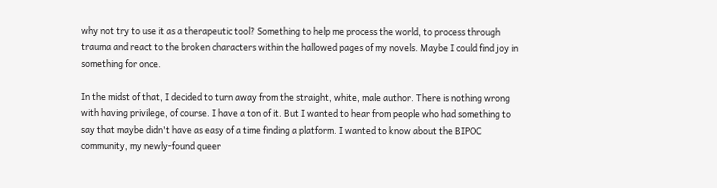why not try to use it as a therapeutic tool? Something to help me process the world, to process through trauma and react to the broken characters within the hallowed pages of my novels. Maybe I could find joy in something for once.

In the midst of that, I decided to turn away from the straight, white, male author. There is nothing wrong with having privilege, of course. I have a ton of it. But I wanted to hear from people who had something to say that maybe didn't have as easy of a time finding a platform. I wanted to know about the BIPOC community, my newly-found queer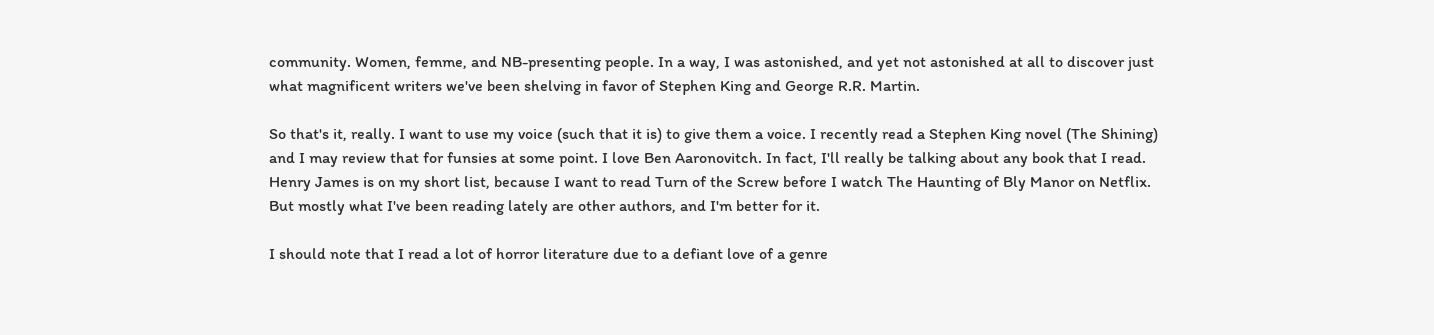community. Women, femme, and NB-presenting people. In a way, I was astonished, and yet not astonished at all to discover just what magnificent writers we've been shelving in favor of Stephen King and George R.R. Martin.

So that's it, really. I want to use my voice (such that it is) to give them a voice. I recently read a Stephen King novel (The Shining) and I may review that for funsies at some point. I love Ben Aaronovitch. In fact, I'll really be talking about any book that I read. Henry James is on my short list, because I want to read Turn of the Screw before I watch The Haunting of Bly Manor on Netflix. But mostly what I've been reading lately are other authors, and I'm better for it.

I should note that I read a lot of horror literature due to a defiant love of a genre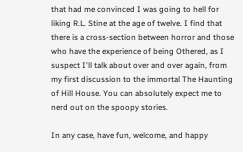that had me convinced I was going to hell for liking R.L. Stine at the age of twelve. I find that there is a cross-section between horror and those who have the experience of being Othered, as I suspect I'll talk about over and over again, from my first discussion to the immortal The Haunting of Hill House. You can absolutely expect me to nerd out on the spoopy stories.

In any case, have fun, welcome, and happy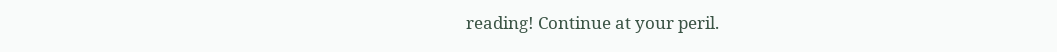reading! Continue at your peril.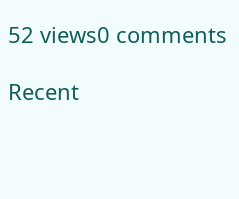52 views0 comments

Recent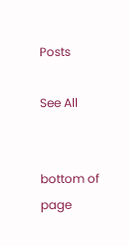Posts

See All


bottom of page